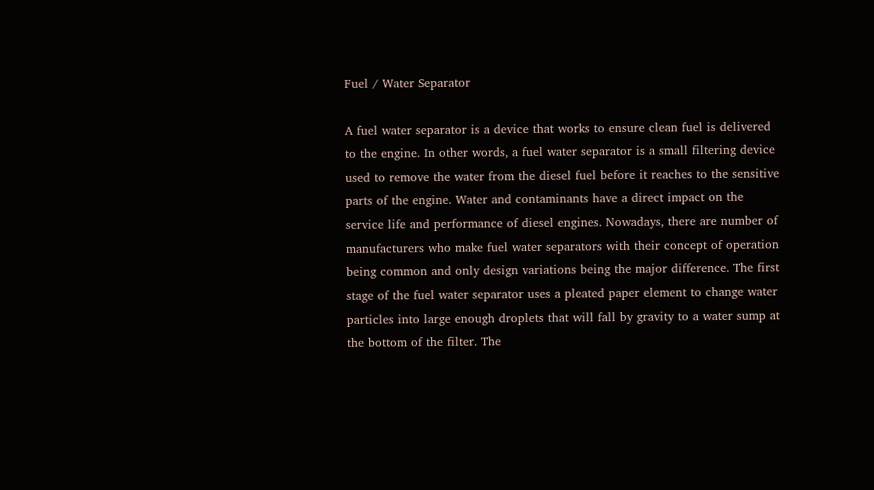Fuel / Water Separator

A fuel water separator is a device that works to ensure clean fuel is delivered to the engine. In other words, a fuel water separator is a small filtering device used to remove the water from the diesel fuel before it reaches to the sensitive parts of the engine. Water and contaminants have a direct impact on the service life and performance of diesel engines. Nowadays, there are number of manufacturers who make fuel water separators with their concept of operation being common and only design variations being the major difference. The first stage of the fuel water separator uses a pleated paper element to change water particles into large enough droplets that will fall by gravity to a water sump at the bottom of the filter. The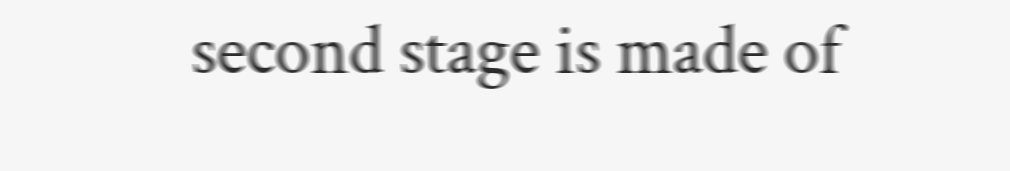second stage is made of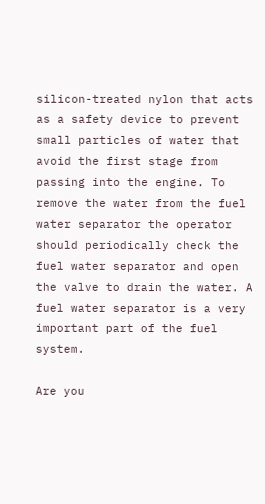silicon-treated nylon that acts as a safety device to prevent small particles of water that avoid the first stage from passing into the engine. To remove the water from the fuel water separator the operator should periodically check the fuel water separator and open the valve to drain the water. A fuel water separator is a very important part of the fuel system.

Are you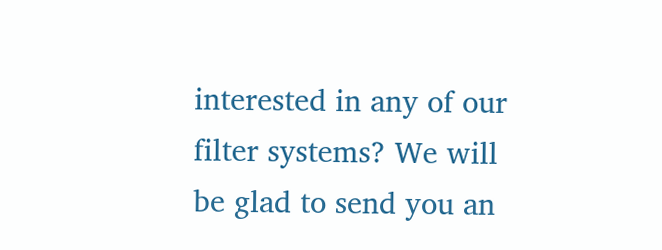interested in any of our filter systems? We will be glad to send you an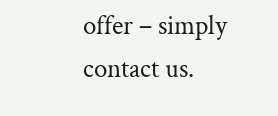offer – simply contact us.